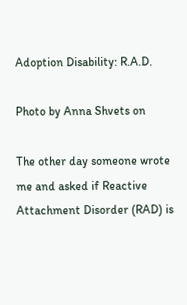Adoption Disability: R.A.D.

Photo by Anna Shvets on

The other day someone wrote me and asked if Reactive Attachment Disorder (RAD) is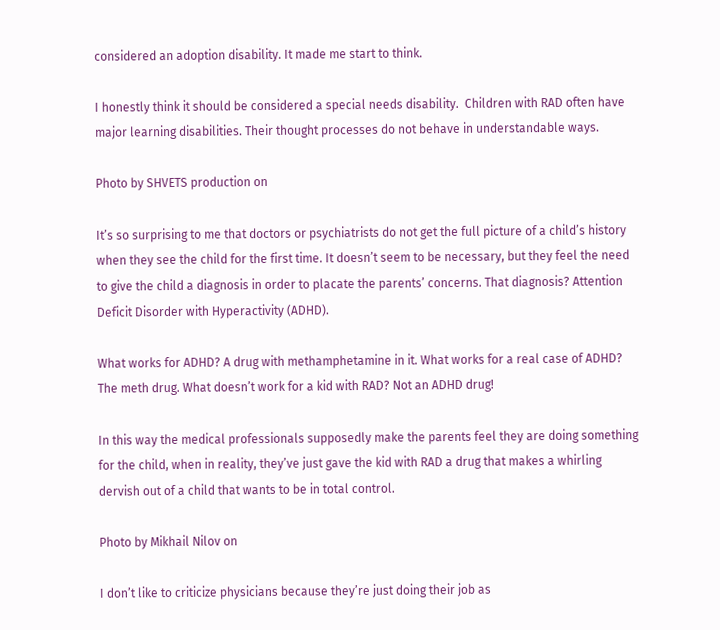considered an adoption disability. It made me start to think.

I honestly think it should be considered a special needs disability.  Children with RAD often have major learning disabilities. Their thought processes do not behave in understandable ways.

Photo by SHVETS production on

It’s so surprising to me that doctors or psychiatrists do not get the full picture of a child’s history when they see the child for the first time. It doesn’t seem to be necessary, but they feel the need to give the child a diagnosis in order to placate the parents’ concerns. That diagnosis? Attention Deficit Disorder with Hyperactivity (ADHD).

What works for ADHD? A drug with methamphetamine in it. What works for a real case of ADHD? The meth drug. What doesn’t work for a kid with RAD? Not an ADHD drug!

In this way the medical professionals supposedly make the parents feel they are doing something for the child, when in reality, they’ve just gave the kid with RAD a drug that makes a whirling dervish out of a child that wants to be in total control.

Photo by Mikhail Nilov on

I don’t like to criticize physicians because they’re just doing their job as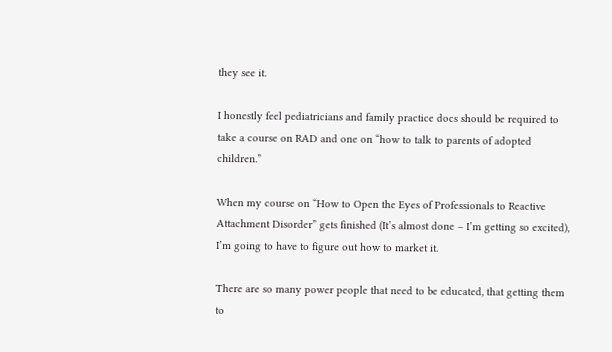they see it.

I honestly feel pediatricians and family practice docs should be required to take a course on RAD and one on “how to talk to parents of adopted children.”

When my course on “How to Open the Eyes of Professionals to Reactive Attachment Disorder” gets finished (It’s almost done – I’m getting so excited), I’m going to have to figure out how to market it.

There are so many power people that need to be educated, that getting them to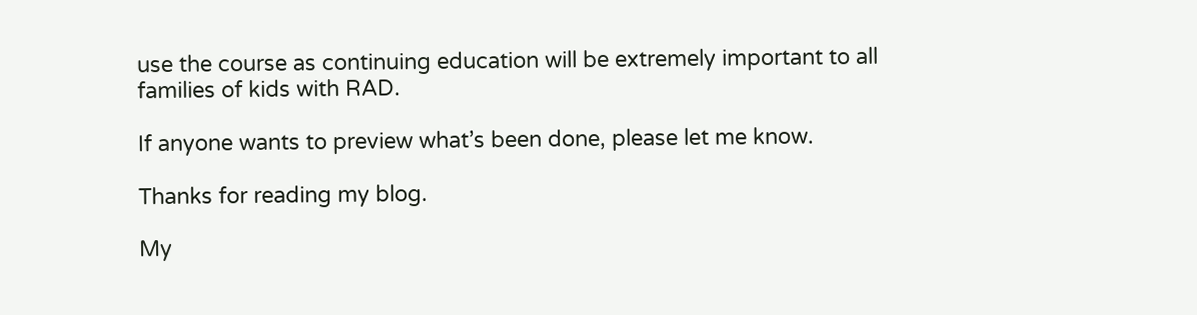use the course as continuing education will be extremely important to all families of kids with RAD.

If anyone wants to preview what’s been done, please let me know.

Thanks for reading my blog.

My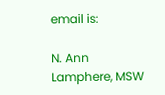email is:

N. Ann Lamphere, MSW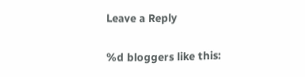Leave a Reply

%d bloggers like this: